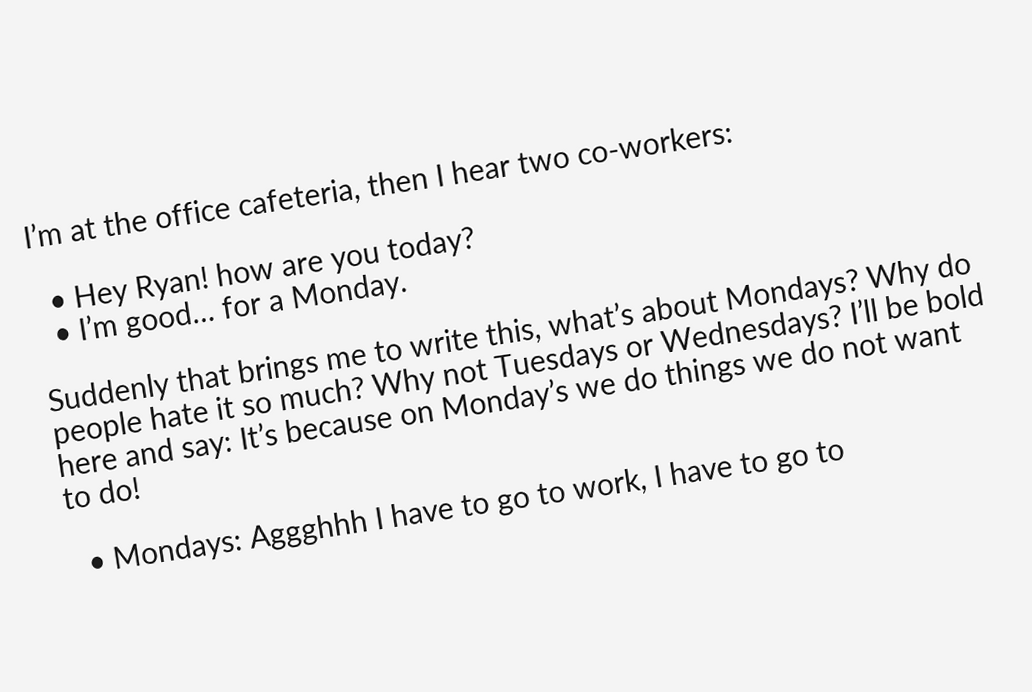I’m at the office cafeteria, then I hear two co-workers:

  • Hey Ryan! how are you today?
  • I’m good… for a Monday.

Suddenly that brings me to write this, what’s about Mondays? Why do people hate it so much? Why not Tuesdays or Wednesdays? I’ll be bold here and say: It’s because on Monday’s we do things we do not want to do!

  • Mondays: Aggghhh I have to go to work, I have to go to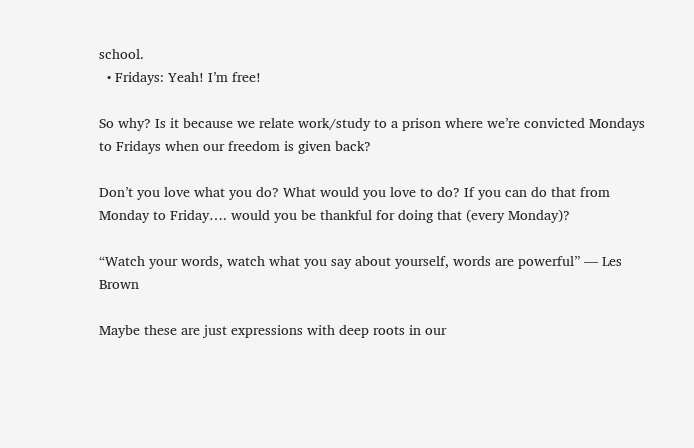school.
  • Fridays: Yeah! I’m free!

So why? Is it because we relate work/study to a prison where we’re convicted Mondays to Fridays when our freedom is given back?

Don’t you love what you do? What would you love to do? If you can do that from Monday to Friday…. would you be thankful for doing that (every Monday)?

“Watch your words, watch what you say about yourself, words are powerful” — Les Brown

Maybe these are just expressions with deep roots in our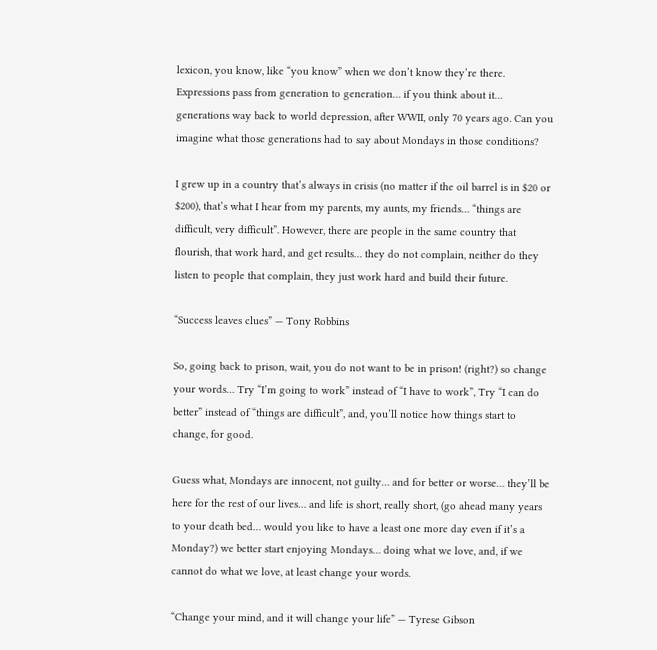lexicon, you know, like “you know” when we don’t know they’re there. Expressions pass from generation to generation… if you think about it… generations way back to world depression, after WWII, only 70 years ago. Can you imagine what those generations had to say about Mondays in those conditions?

I grew up in a country that’s always in crisis (no matter if the oil barrel is in $20 or $200), that’s what I hear from my parents, my aunts, my friends… “things are difficult, very difficult”. However, there are people in the same country that flourish, that work hard, and get results… they do not complain, neither do they listen to people that complain, they just work hard and build their future.

“Success leaves clues” — Tony Robbins

So, going back to prison, wait, you do not want to be in prison! (right?) so change your words… Try “I’m going to work” instead of “I have to work”, Try “I can do better” instead of “things are difficult”, and, you’ll notice how things start to change, for good.

Guess what, Mondays are innocent, not guilty… and for better or worse… they’ll be here for the rest of our lives… and life is short, really short, (go ahead many years to your death bed… would you like to have a least one more day even if it’s a Monday?) we better start enjoying Mondays… doing what we love, and, if we cannot do what we love, at least change your words.

“Change your mind, and it will change your life” — Tyrese Gibson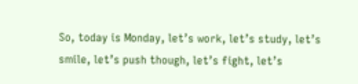So, today is Monday, let’s work, let’s study, let’s smile, let’s push though, let’s fight, let’s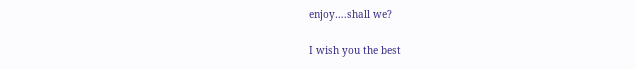enjoy….shall we?

I wish you the best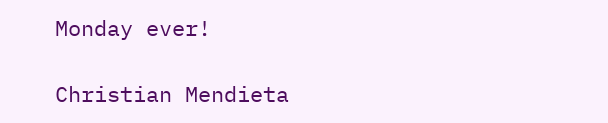Monday ever!

Christian Mendieta